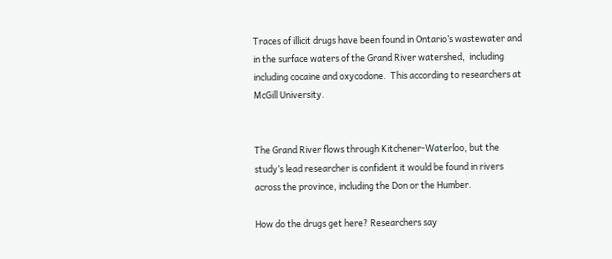Traces of illicit drugs have been found in Ontario’s wastewater and in the surface waters of the Grand River watershed,  including including cocaine and oxycodone.  This according to researchers at McGill University.


The Grand River flows through Kitchener-Waterloo, but the study’s lead researcher is confident it would be found in rivers across the province, including the Don or the Humber.

How do the drugs get here? Researchers say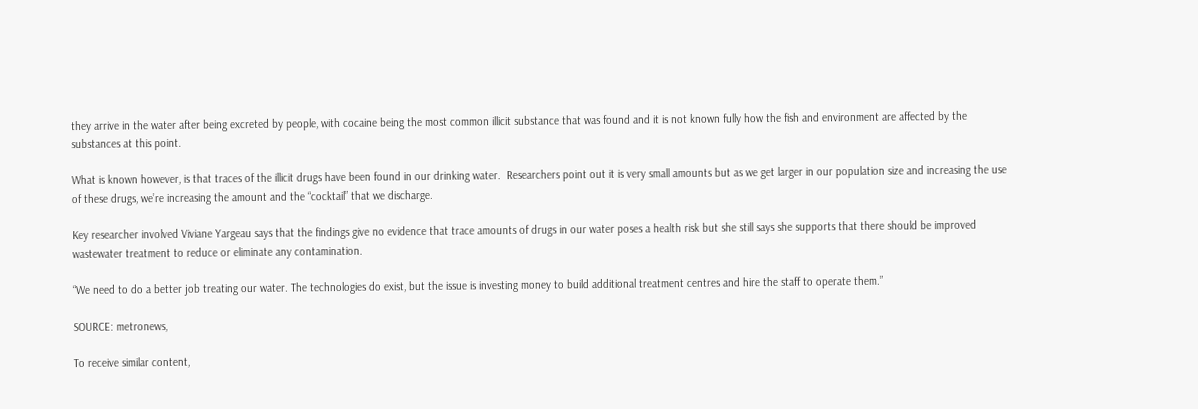they arrive in the water after being excreted by people, with cocaine being the most common illicit substance that was found and it is not known fully how the fish and environment are affected by the substances at this point.

What is known however, is that traces of the illicit drugs have been found in our drinking water.  Researchers point out it is very small amounts but as we get larger in our population size and increasing the use of these drugs, we’re increasing the amount and the “cocktail” that we discharge.

Key researcher involved Viviane Yargeau says that the findings give no evidence that trace amounts of drugs in our water poses a health risk but she still says she supports that there should be improved wastewater treatment to reduce or eliminate any contamination.

“We need to do a better job treating our water. The technologies do exist, but the issue is investing money to build additional treatment centres and hire the staff to operate them.”

SOURCE: metronews,

To receive similar content,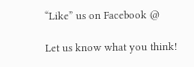“Like” us on Facebook @

Let us know what you think!